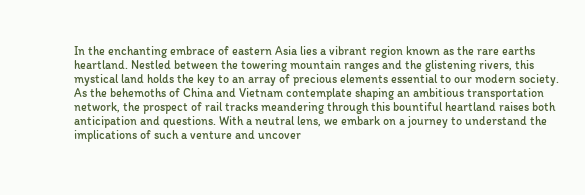In the enchanting embrace of eastern Asia lies a vibrant region known as the rare earths heartland. Nestled between the towering mountain ranges and the glistening rivers, this mystical land holds the key to an array of precious elements essential to our modern society. As the behemoths of China and Vietnam contemplate shaping an ambitious transportation network, the prospect of rail tracks meandering through this bountiful heartland raises both anticipation and questions. With a neutral lens, we embark on a journey to understand the implications of such a venture and uncover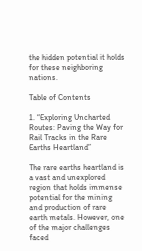the hidden potential it holds for these neighboring nations.

Table of Contents

1. “Exploring Uncharted Routes: Paving the Way for Rail Tracks in the Rare Earths Heartland”

The rare earths heartland is a vast and unexplored region that holds immense potential for the mining and production of rare earth metals. However, one of the major challenges faced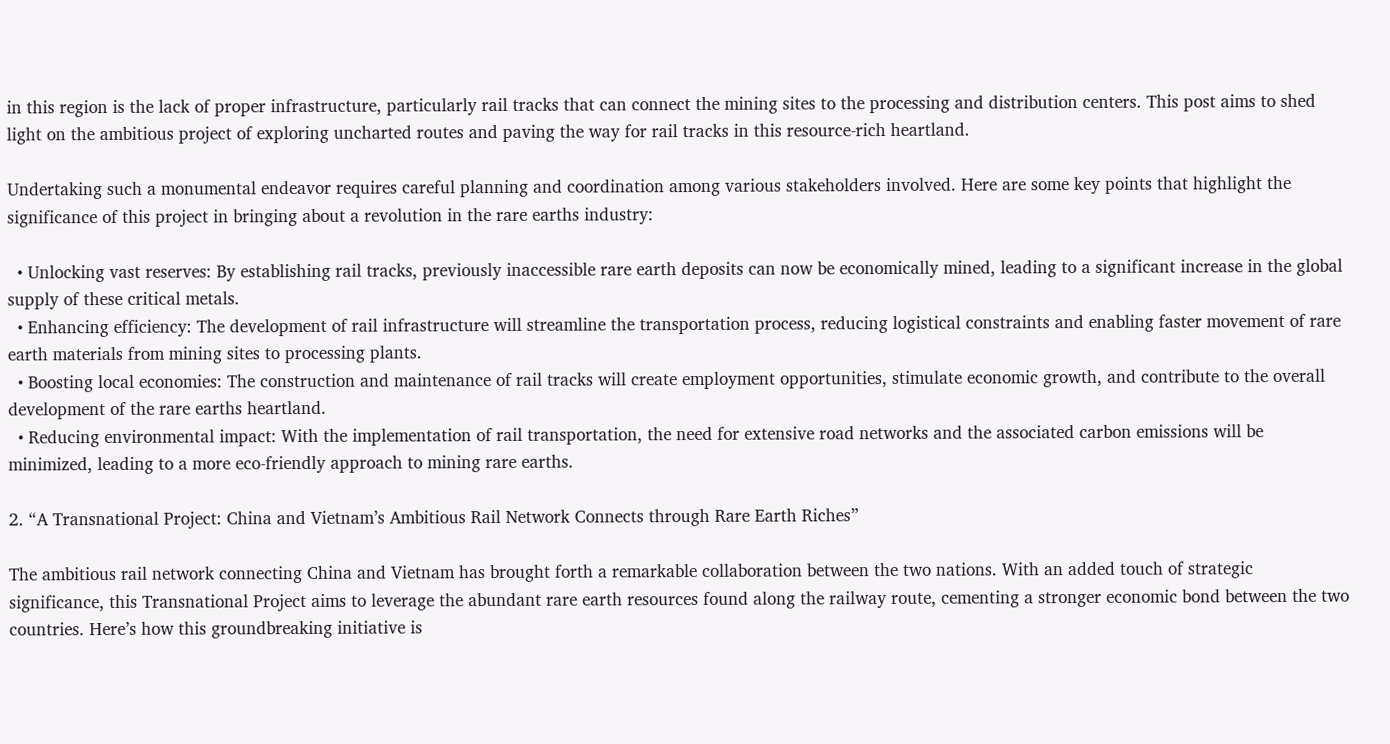in this region is the lack of proper infrastructure, particularly rail tracks that can connect the mining sites to the processing and distribution centers. This post aims to shed light on the ambitious project of exploring uncharted routes and paving the way for rail tracks in this resource-rich heartland.

Undertaking such a monumental endeavor requires careful planning and coordination among various stakeholders involved. Here are some key points that highlight the significance of this project in bringing about a revolution in the rare earths industry:

  • Unlocking vast reserves: By establishing rail tracks, previously inaccessible rare earth deposits can now be economically mined, leading to a significant increase in the global supply of these critical metals.
  • Enhancing efficiency: The development of rail infrastructure will streamline the transportation process, reducing logistical constraints and enabling faster movement of rare earth materials from mining sites to processing plants.
  • Boosting local economies: The construction and maintenance of rail tracks will create employment opportunities, stimulate economic growth, and contribute to the overall development of the rare earths heartland.
  • Reducing environmental impact: With the implementation of rail transportation, the need for extensive road networks and the associated carbon emissions will be minimized, leading to a more eco-friendly approach to mining rare earths.

2. “A Transnational Project: China and Vietnam’s Ambitious Rail Network Connects through Rare Earth Riches”

The ambitious rail network connecting China and Vietnam has brought forth a remarkable collaboration between the two nations. With an added touch of strategic significance, this Transnational Project aims to leverage the abundant rare earth resources found along the railway route, cementing a stronger economic bond between the two countries. Here’s how this groundbreaking initiative is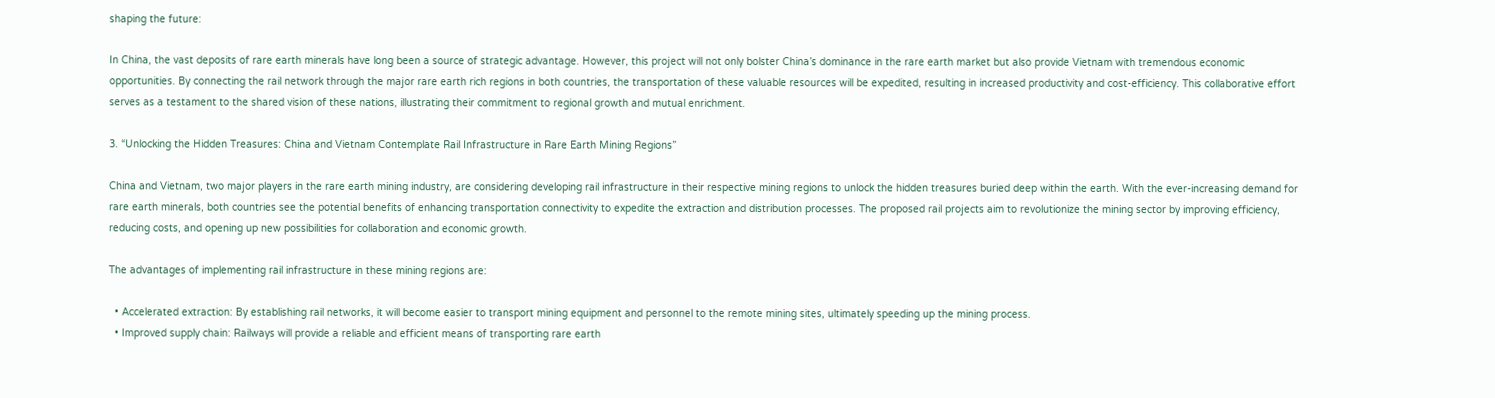shaping the future:

In China, the vast deposits of rare earth minerals have long been a source of strategic advantage. However, this project will not only bolster China’s dominance in the rare earth market but also provide Vietnam with tremendous economic opportunities. By connecting the rail network through the major rare earth rich regions in both countries, the transportation of these valuable resources will be expedited, resulting in increased productivity and cost-efficiency. This collaborative effort serves as a testament to the shared vision of these nations, illustrating their commitment to regional growth and mutual enrichment.

3. “Unlocking the Hidden Treasures: China and Vietnam Contemplate Rail Infrastructure in Rare Earth Mining Regions”

China and Vietnam, two major players in the rare earth mining industry, are considering developing rail infrastructure in their respective mining regions to unlock the hidden treasures buried deep within the earth. With the ever-increasing demand for rare earth minerals, both countries see the potential benefits of enhancing transportation connectivity to expedite the extraction and distribution processes. The proposed rail projects aim to revolutionize the mining sector by improving efficiency, reducing costs, and opening up new possibilities for collaboration and economic growth.

The advantages of implementing rail infrastructure in these mining regions are:

  • Accelerated extraction: By establishing rail networks, it will become easier to transport mining equipment and personnel to the remote mining sites, ultimately speeding up the mining process.
  • Improved supply chain: Railways will provide a reliable and efficient means of transporting rare earth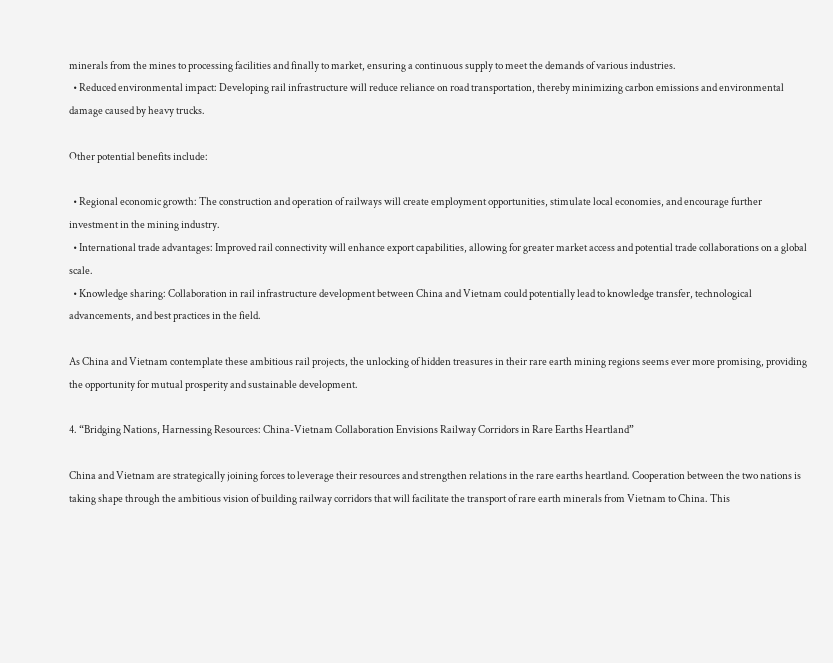minerals from the mines to processing facilities and finally to market, ensuring a continuous supply to meet the demands of various industries.
  • Reduced environmental impact: Developing rail infrastructure will reduce reliance on road transportation, thereby minimizing carbon emissions and environmental damage caused by heavy trucks.

Other potential benefits include:

  • Regional economic growth: The construction and operation of railways will create employment opportunities, stimulate local economies, and encourage further investment in the mining industry.
  • International trade advantages: Improved rail connectivity will enhance export capabilities, allowing for greater market access and potential trade collaborations on a global scale.
  • Knowledge sharing: Collaboration in rail infrastructure development between China and Vietnam could potentially lead to knowledge transfer, technological advancements, and best practices in the field.

As China and Vietnam contemplate these ambitious rail projects, the unlocking of hidden treasures in their rare earth mining regions seems ever more promising, providing the opportunity for mutual prosperity and sustainable development.

4. “Bridging Nations, Harnessing Resources: China-Vietnam Collaboration Envisions Railway Corridors in Rare Earths Heartland”

China and Vietnam are strategically joining forces to leverage their resources and strengthen relations in the rare earths heartland. Cooperation between the two nations is taking shape through the ambitious vision of building railway corridors that will facilitate the transport of rare earth minerals from Vietnam to China. This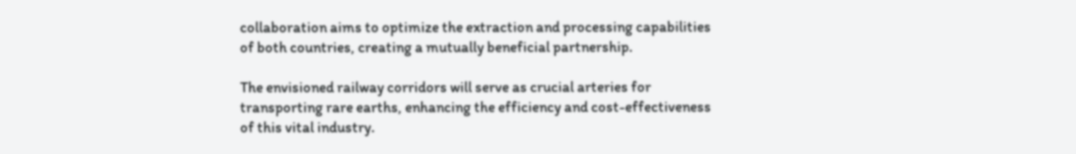collaboration aims to optimize the extraction and processing capabilities of both countries, creating a mutually beneficial partnership.

The envisioned railway corridors will serve as crucial arteries for transporting rare earths, enhancing the efficiency and cost-effectiveness of this vital industry.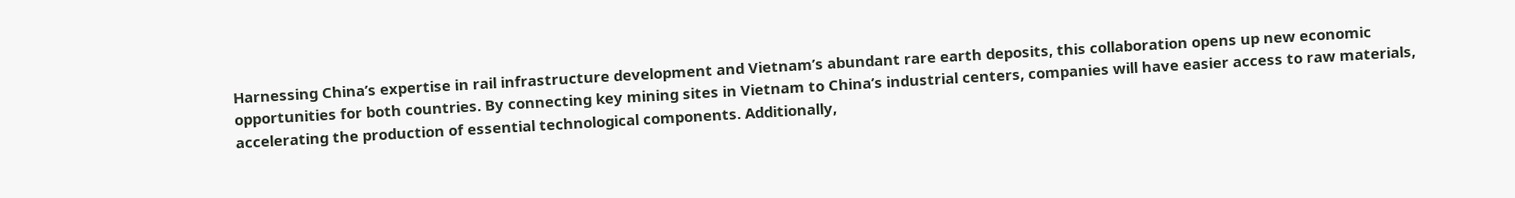Harnessing China’s expertise in rail infrastructure development and Vietnam’s abundant rare earth deposits, this collaboration opens up new economic opportunities for both countries. By connecting key mining sites in Vietnam to China’s industrial centers, companies will have easier access to raw materials, accelerating the production of essential technological components. Additionally,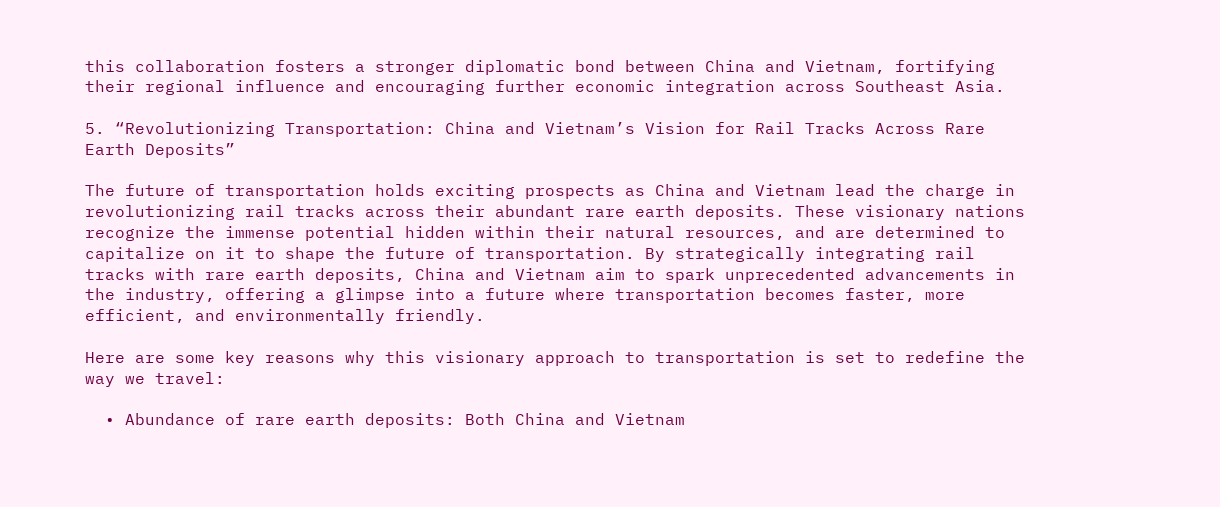this collaboration fosters a stronger diplomatic bond between China and Vietnam, fortifying their regional influence and encouraging further economic integration across Southeast Asia.

5. “Revolutionizing Transportation: China and Vietnam’s Vision for Rail Tracks Across Rare Earth Deposits”

The future of transportation holds exciting prospects as China and Vietnam lead the charge in revolutionizing rail tracks across their abundant rare earth deposits. These visionary nations recognize the immense potential hidden within their natural resources, and are determined to capitalize on it to shape the future of transportation. By strategically integrating rail tracks with rare earth deposits, China and Vietnam aim to spark unprecedented advancements in the industry, offering a glimpse into a future where transportation becomes faster, more efficient, and environmentally friendly.

Here are some key reasons why this visionary approach to transportation is set to redefine the way we travel:

  • Abundance of rare earth deposits: Both China and Vietnam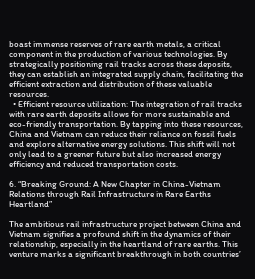boast immense reserves of rare earth metals, a critical component in the production of various technologies. By strategically positioning rail tracks across these deposits, they can establish an integrated supply chain, facilitating the efficient extraction and distribution of these valuable resources.
  • Efficient resource utilization: The integration of rail tracks with rare earth deposits allows for more sustainable and eco-friendly transportation. By tapping into these resources, China and Vietnam can reduce their reliance on fossil fuels and explore alternative energy solutions. This shift will not only lead to a greener future but also increased energy efficiency and reduced transportation costs.

6. “Breaking Ground: A New Chapter in China-Vietnam Relations through Rail Infrastructure in Rare Earths Heartland”

The ambitious rail infrastructure project between China and Vietnam signifies a profound shift in the dynamics of their relationship, especially in the heartland of rare earths. This venture marks a significant breakthrough in both countries’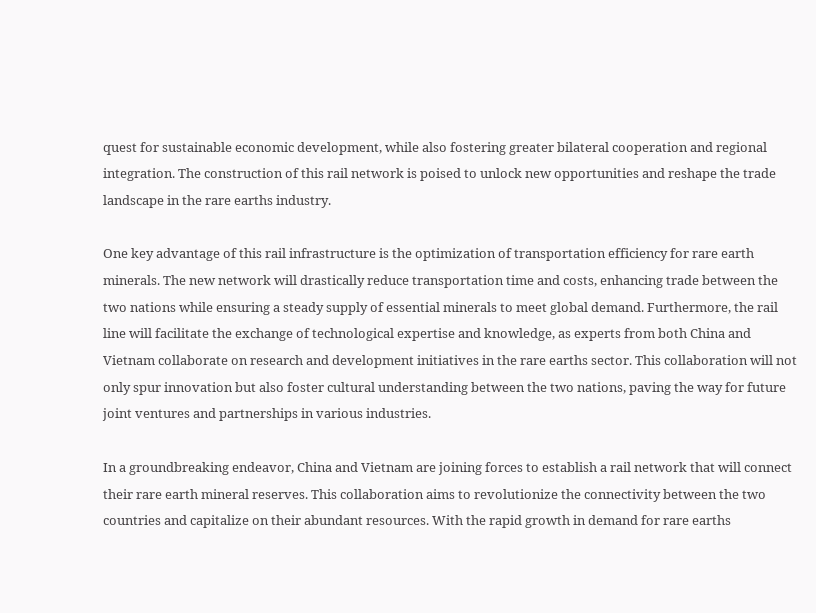quest for sustainable economic development, while also fostering greater bilateral cooperation and regional integration. The construction of this rail network is poised to unlock new opportunities and reshape the trade landscape in the rare earths industry.

One key advantage of this rail infrastructure is the optimization of transportation efficiency for rare earth minerals. The new network will drastically reduce transportation time and costs, enhancing trade between the two nations while ensuring a steady supply of essential minerals to meet global demand. Furthermore, the rail line will facilitate the exchange of technological expertise and knowledge, as experts from both China and Vietnam collaborate on research and development initiatives in the rare earths sector. This collaboration will not only spur innovation but also foster cultural understanding between the two nations, paving the way for future joint ventures and partnerships in various industries.

In a groundbreaking endeavor, China and Vietnam are joining forces to establish a rail network that will connect their rare earth mineral reserves. This collaboration aims to revolutionize the connectivity between the two countries and capitalize on their abundant resources. With the rapid growth in demand for rare earths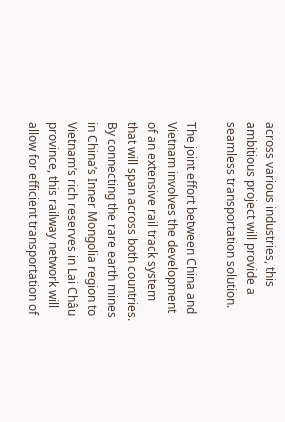across various industries, this ambitious project will provide a seamless transportation solution.

The joint effort between China and Vietnam involves the development of an extensive rail track system that will span across both countries. By connecting the rare earth mines in China’s Inner Mongolia region to Vietnam’s rich reserves in Lai Châu province, this railway network will allow for efficient transportation of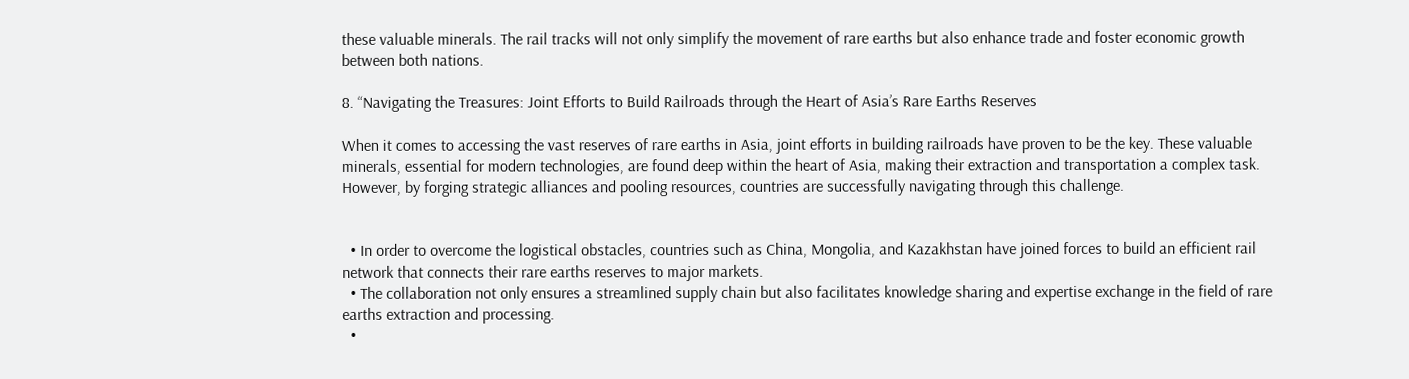these valuable minerals. The rail tracks will not only simplify the movement of rare earths but also enhance trade and foster economic growth between both nations.

8. “Navigating the Treasures: Joint Efforts to Build Railroads through the Heart of Asia’s Rare Earths Reserves

When it comes to accessing the vast reserves of rare earths in Asia, joint efforts in building railroads have proven to be the key. These valuable minerals, essential for modern technologies, are found deep within the heart of Asia, making their extraction and transportation a complex task. However, by forging strategic alliances and pooling resources, countries are successfully navigating through this challenge.


  • In order to overcome the logistical obstacles, countries such as China, Mongolia, and Kazakhstan have joined forces to build an efficient rail network that connects their rare earths reserves to major markets.
  • The collaboration not only ensures a streamlined supply chain but also facilitates knowledge sharing and expertise exchange in the field of rare earths extraction and processing.
  •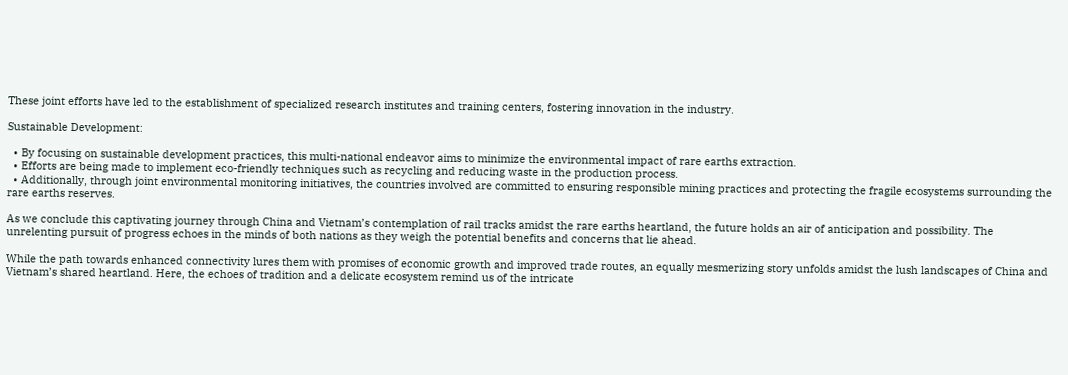These joint efforts have led to the establishment of specialized research institutes and training centers, fostering innovation in the industry.

Sustainable Development:

  • By focusing on sustainable development practices, this multi-national endeavor aims to minimize the environmental impact of rare earths extraction.
  • Efforts are being made to implement eco-friendly techniques such as recycling and reducing waste in the production process.
  • Additionally, through joint environmental monitoring initiatives, the countries involved are committed to ensuring responsible mining practices and protecting the fragile ecosystems surrounding the rare earths reserves.

As we conclude this captivating journey through China and Vietnam’s contemplation of rail tracks amidst the rare earths heartland, the future holds an air of anticipation and possibility. The unrelenting pursuit of progress echoes in the minds of both nations as they weigh the potential benefits and concerns that lie ahead.

While the path towards enhanced connectivity lures them with promises of economic growth and improved trade routes, an equally mesmerizing story unfolds amidst the lush landscapes of China and Vietnam’s shared heartland. Here, the echoes of tradition and a delicate ecosystem remind us of the intricate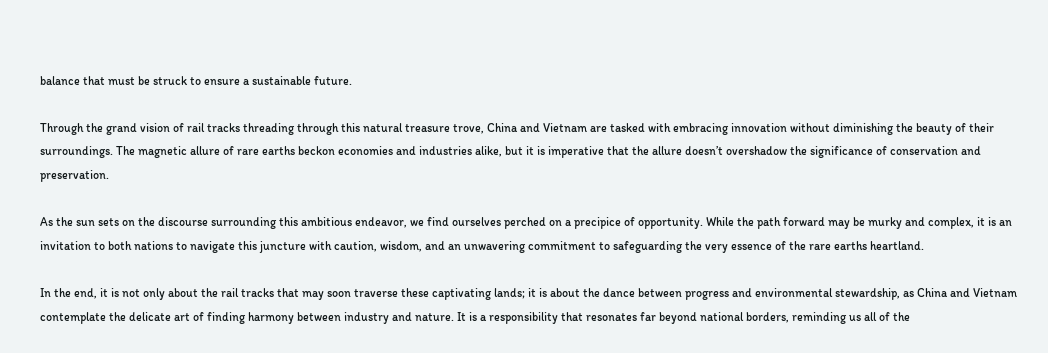balance that must be struck to ensure a sustainable future.

Through the grand vision of rail tracks threading through this natural treasure trove, China and Vietnam are tasked with embracing innovation without diminishing the beauty of their surroundings. The magnetic allure of rare earths beckon economies and industries alike, but it is imperative that the allure doesn’t overshadow the significance of conservation and preservation.

As the sun sets on the discourse surrounding this ambitious endeavor, we find ourselves perched on a precipice of opportunity. While the path forward may be murky and complex, it is an invitation to both nations to navigate this juncture with caution, wisdom, and an unwavering commitment to safeguarding the very essence of the rare earths heartland.

In the end, it is not only about the rail tracks that may soon traverse these captivating lands; it is about the dance between progress and environmental stewardship, as China and Vietnam contemplate the delicate art of finding harmony between industry and nature. It is a responsibility that resonates far beyond national borders, reminding us all of the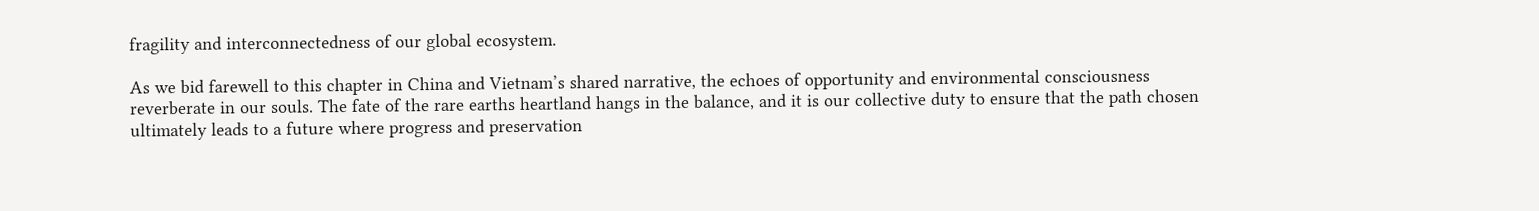fragility and interconnectedness of our global ecosystem.

As we bid farewell to this chapter in China and Vietnam’s shared narrative, the echoes of opportunity and environmental consciousness reverberate in our souls. The fate of the rare earths heartland hangs in the balance, and it is our collective duty to ensure that the path chosen ultimately leads to a future where progress and preservation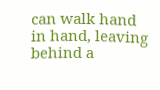can walk hand in hand, leaving behind a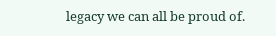legacy we can all be proud of.